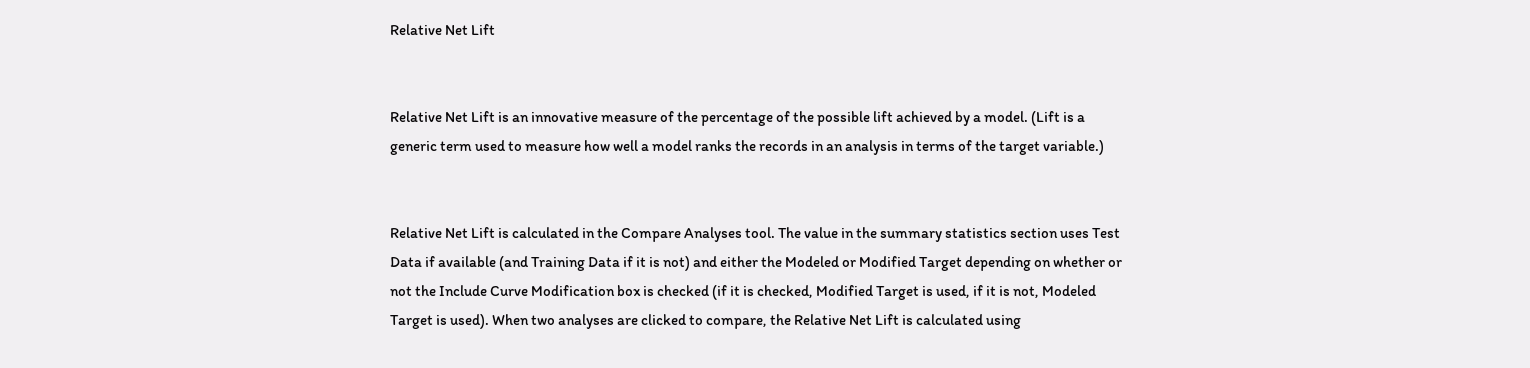Relative Net Lift


Relative Net Lift is an innovative measure of the percentage of the possible lift achieved by a model. (Lift is a generic term used to measure how well a model ranks the records in an analysis in terms of the target variable.)


Relative Net Lift is calculated in the Compare Analyses tool. The value in the summary statistics section uses Test Data if available (and Training Data if it is not) and either the Modeled or Modified Target depending on whether or not the Include Curve Modification box is checked (if it is checked, Modified Target is used, if it is not, Modeled Target is used). When two analyses are clicked to compare, the Relative Net Lift is calculated using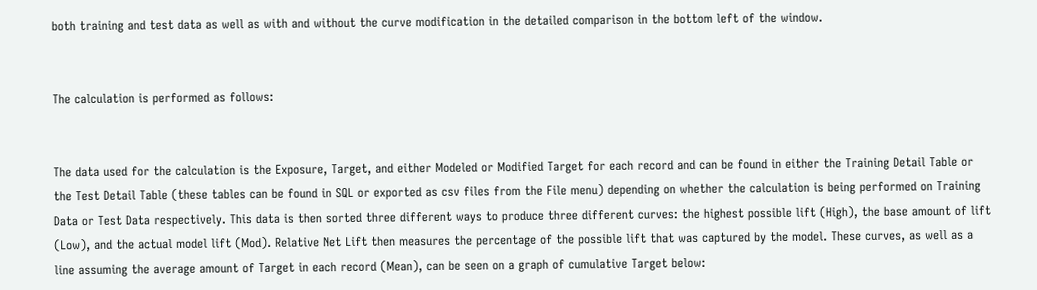both training and test data as well as with and without the curve modification in the detailed comparison in the bottom left of the window.


The calculation is performed as follows:


The data used for the calculation is the Exposure, Target, and either Modeled or Modified Target for each record and can be found in either the Training Detail Table or the Test Detail Table (these tables can be found in SQL or exported as csv files from the File menu) depending on whether the calculation is being performed on Training Data or Test Data respectively. This data is then sorted three different ways to produce three different curves: the highest possible lift (High), the base amount of lift (Low), and the actual model lift (Mod). Relative Net Lift then measures the percentage of the possible lift that was captured by the model. These curves, as well as a line assuming the average amount of Target in each record (Mean), can be seen on a graph of cumulative Target below: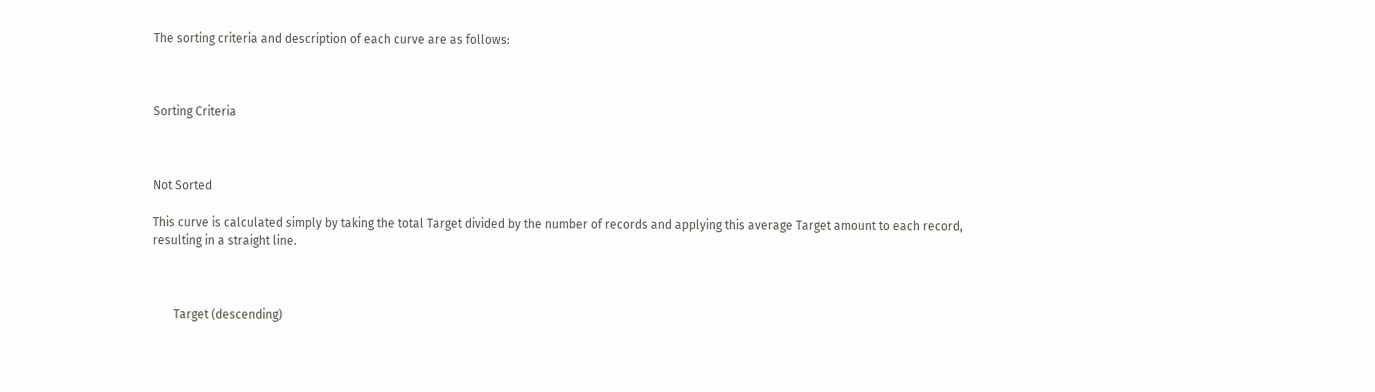The sorting criteria and description of each curve are as follows:



Sorting Criteria



Not Sorted

This curve is calculated simply by taking the total Target divided by the number of records and applying this average Target amount to each record, resulting in a straight line.



       Target (descending)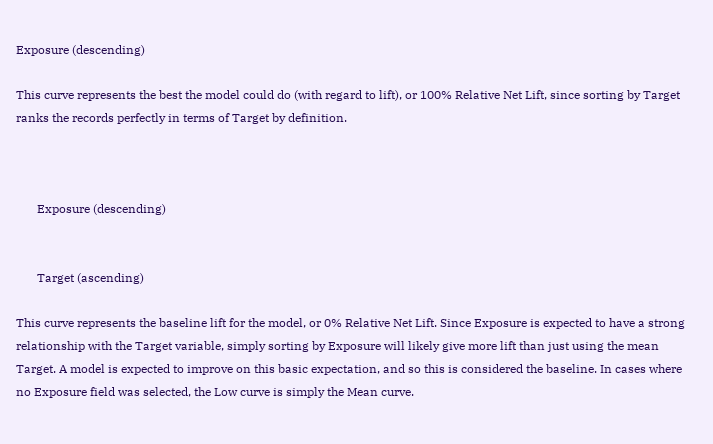Exposure (descending)

This curve represents the best the model could do (with regard to lift), or 100% Relative Net Lift, since sorting by Target ranks the records perfectly in terms of Target by definition.



       Exposure (descending)


       Target (ascending)

This curve represents the baseline lift for the model, or 0% Relative Net Lift. Since Exposure is expected to have a strong relationship with the Target variable, simply sorting by Exposure will likely give more lift than just using the mean Target. A model is expected to improve on this basic expectation, and so this is considered the baseline. In cases where no Exposure field was selected, the Low curve is simply the Mean curve.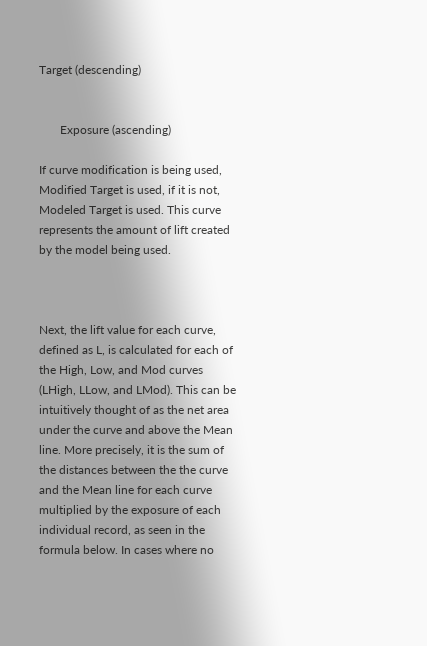Target (descending)


       Exposure (ascending)

If curve modification is being used, Modified Target is used, if it is not, Modeled Target is used. This curve represents the amount of lift created by the model being used.



Next, the lift value for each curve, defined as L, is calculated for each of the High, Low, and Mod curves (LHigh, LLow, and LMod). This can be intuitively thought of as the net area under the curve and above the Mean line. More precisely, it is the sum of the distances between the the curve and the Mean line for each curve multiplied by the exposure of each individual record, as seen in the formula below. In cases where no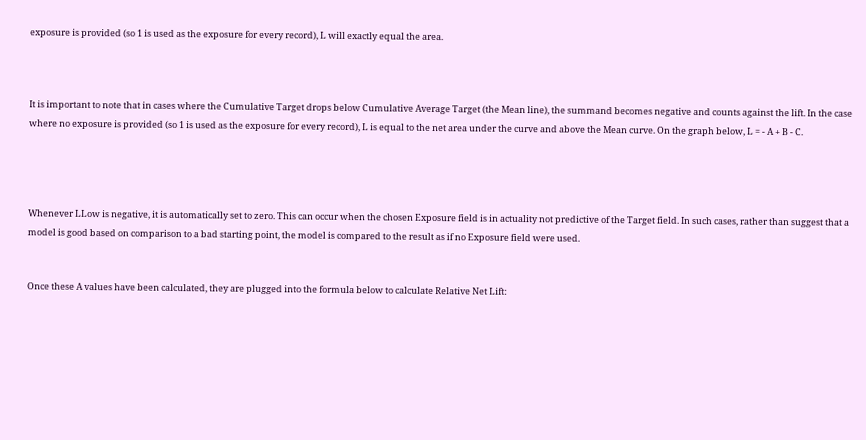exposure is provided (so 1 is used as the exposure for every record), L will exactly equal the area.



It is important to note that in cases where the Cumulative Target drops below Cumulative Average Target (the Mean line), the summand becomes negative and counts against the lift. In the case where no exposure is provided (so 1 is used as the exposure for every record), L is equal to the net area under the curve and above the Mean curve. On the graph below, L = - A + B - C.




Whenever LLow is negative, it is automatically set to zero. This can occur when the chosen Exposure field is in actuality not predictive of the Target field. In such cases, rather than suggest that a model is good based on comparison to a bad starting point, the model is compared to the result as if no Exposure field were used.


Once these A values have been calculated, they are plugged into the formula below to calculate Relative Net Lift: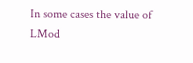In some cases the value of LMod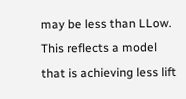may be less than LLow. This reflects a model that is achieving less lift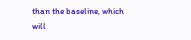than the baseline, which will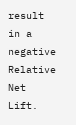result in a negative Relative Net Lift.